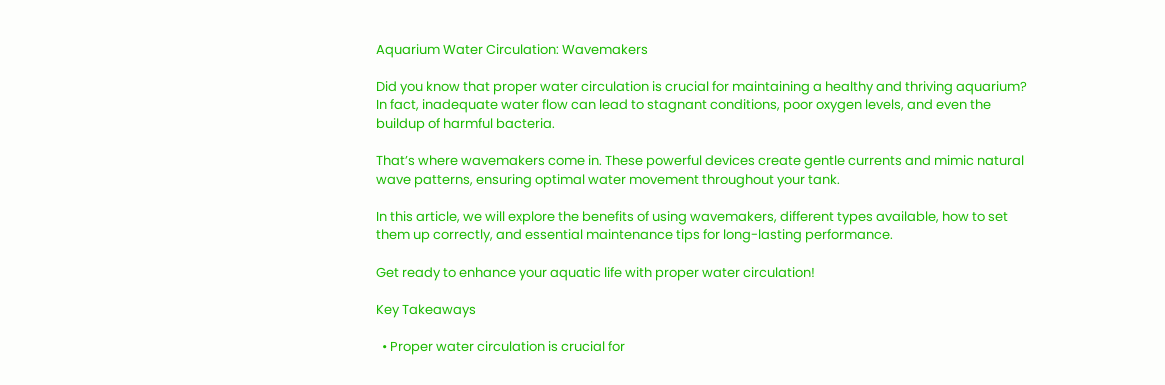Aquarium Water Circulation: Wavemakers

Did you know that proper water circulation is crucial for maintaining a healthy and thriving aquarium? In fact, inadequate water flow can lead to stagnant conditions, poor oxygen levels, and even the buildup of harmful bacteria.

That’s where wavemakers come in. These powerful devices create gentle currents and mimic natural wave patterns, ensuring optimal water movement throughout your tank.

In this article, we will explore the benefits of using wavemakers, different types available, how to set them up correctly, and essential maintenance tips for long-lasting performance.

Get ready to enhance your aquatic life with proper water circulation!

Key Takeaways

  • Proper water circulation is crucial for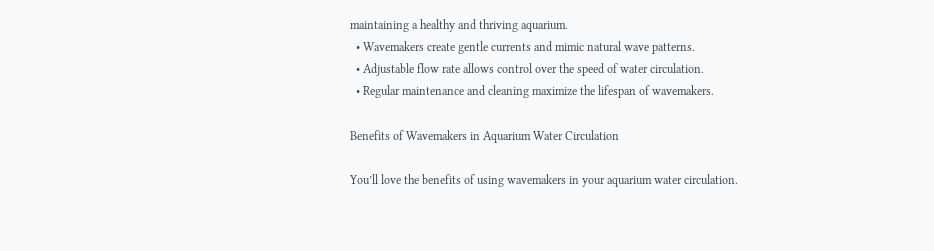maintaining a healthy and thriving aquarium.
  • Wavemakers create gentle currents and mimic natural wave patterns.
  • Adjustable flow rate allows control over the speed of water circulation.
  • Regular maintenance and cleaning maximize the lifespan of wavemakers.

Benefits of Wavemakers in Aquarium Water Circulation

You’ll love the benefits of using wavemakers in your aquarium water circulation.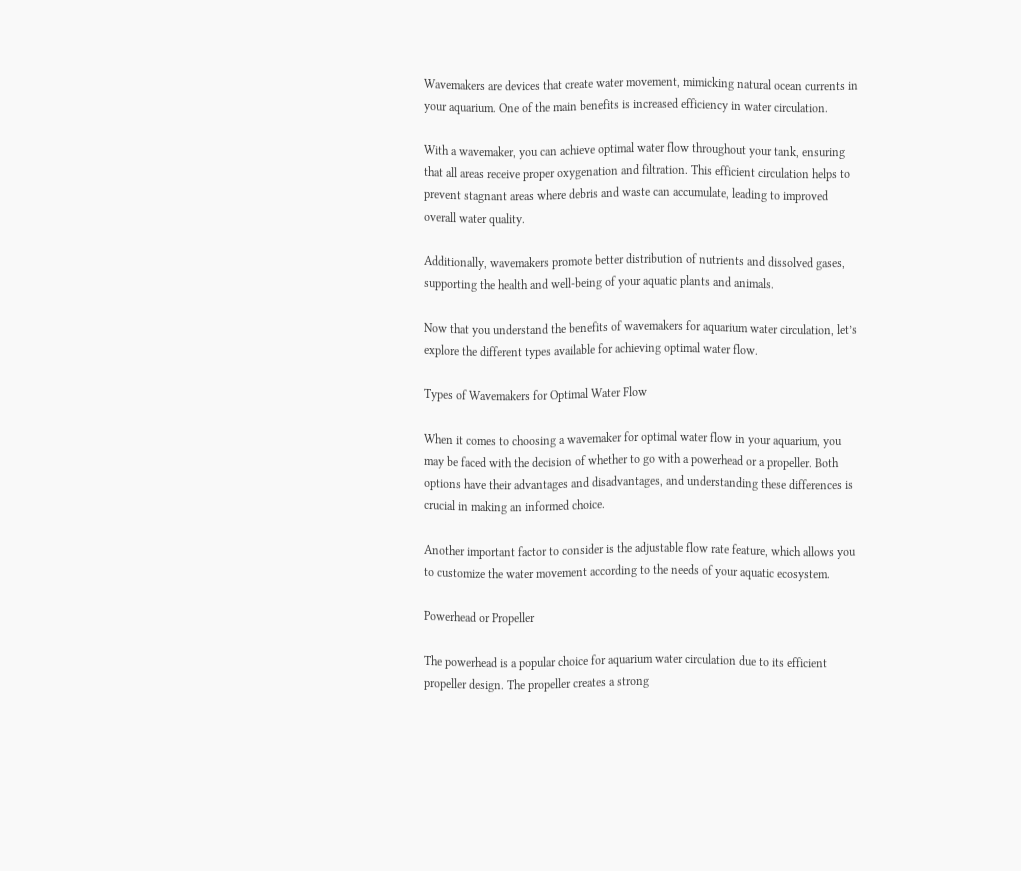Wavemakers are devices that create water movement, mimicking natural ocean currents in your aquarium. One of the main benefits is increased efficiency in water circulation.

With a wavemaker, you can achieve optimal water flow throughout your tank, ensuring that all areas receive proper oxygenation and filtration. This efficient circulation helps to prevent stagnant areas where debris and waste can accumulate, leading to improved overall water quality.

Additionally, wavemakers promote better distribution of nutrients and dissolved gases, supporting the health and well-being of your aquatic plants and animals.

Now that you understand the benefits of wavemakers for aquarium water circulation, let’s explore the different types available for achieving optimal water flow.

Types of Wavemakers for Optimal Water Flow

When it comes to choosing a wavemaker for optimal water flow in your aquarium, you may be faced with the decision of whether to go with a powerhead or a propeller. Both options have their advantages and disadvantages, and understanding these differences is crucial in making an informed choice.

Another important factor to consider is the adjustable flow rate feature, which allows you to customize the water movement according to the needs of your aquatic ecosystem.

Powerhead or Propeller

The powerhead is a popular choice for aquarium water circulation due to its efficient propeller design. The propeller creates a strong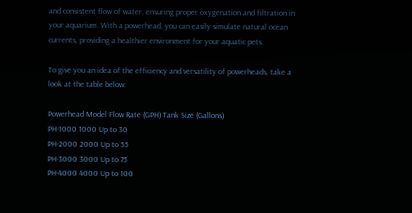and consistent flow of water, ensuring proper oxygenation and filtration in your aquarium. With a powerhead, you can easily simulate natural ocean currents, providing a healthier environment for your aquatic pets.

To give you an idea of the efficiency and versatility of powerheads, take a look at the table below:

Powerhead Model Flow Rate (GPH) Tank Size (Gallons)
PH-1000 1000 Up to 30
PH-2000 2000 Up to 55
PH-3000 3000 Up to 75
PH-4000 4000 Up to 100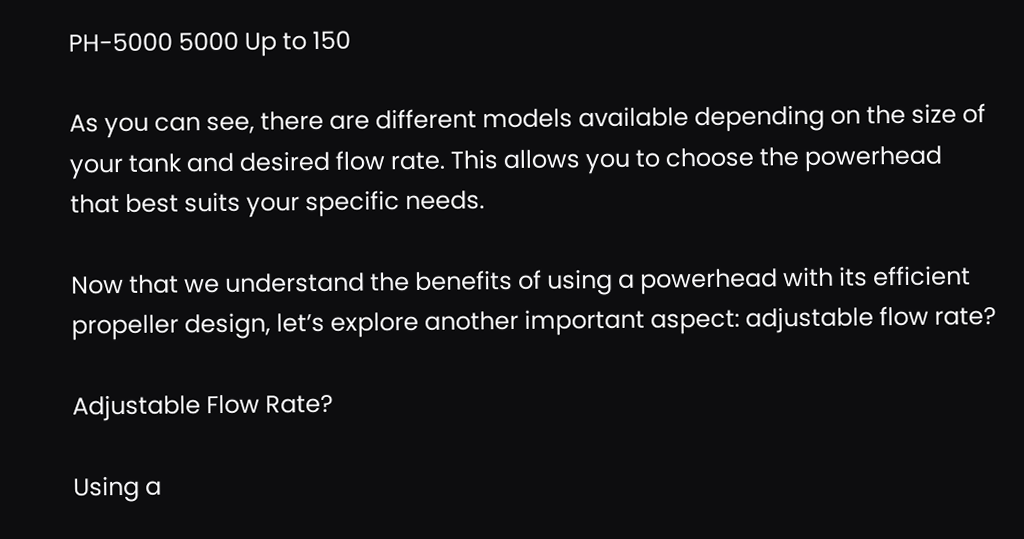PH-5000 5000 Up to 150

As you can see, there are different models available depending on the size of your tank and desired flow rate. This allows you to choose the powerhead that best suits your specific needs.

Now that we understand the benefits of using a powerhead with its efficient propeller design, let’s explore another important aspect: adjustable flow rate?

Adjustable Flow Rate?

Using a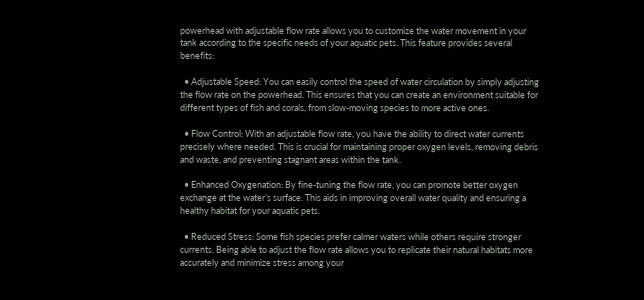powerhead with adjustable flow rate allows you to customize the water movement in your tank according to the specific needs of your aquatic pets. This feature provides several benefits:

  • Adjustable Speed: You can easily control the speed of water circulation by simply adjusting the flow rate on the powerhead. This ensures that you can create an environment suitable for different types of fish and corals, from slow-moving species to more active ones.

  • Flow Control: With an adjustable flow rate, you have the ability to direct water currents precisely where needed. This is crucial for maintaining proper oxygen levels, removing debris and waste, and preventing stagnant areas within the tank.

  • Enhanced Oxygenation: By fine-tuning the flow rate, you can promote better oxygen exchange at the water’s surface. This aids in improving overall water quality and ensuring a healthy habitat for your aquatic pets.

  • Reduced Stress: Some fish species prefer calmer waters while others require stronger currents. Being able to adjust the flow rate allows you to replicate their natural habitats more accurately and minimize stress among your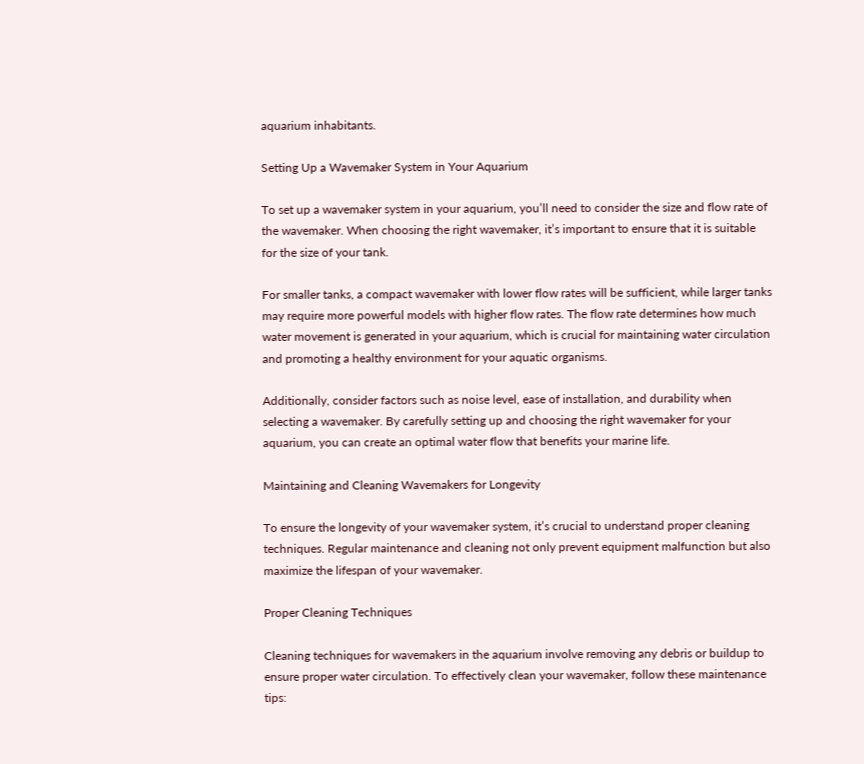aquarium inhabitants.

Setting Up a Wavemaker System in Your Aquarium

To set up a wavemaker system in your aquarium, you’ll need to consider the size and flow rate of the wavemaker. When choosing the right wavemaker, it’s important to ensure that it is suitable for the size of your tank.

For smaller tanks, a compact wavemaker with lower flow rates will be sufficient, while larger tanks may require more powerful models with higher flow rates. The flow rate determines how much water movement is generated in your aquarium, which is crucial for maintaining water circulation and promoting a healthy environment for your aquatic organisms.

Additionally, consider factors such as noise level, ease of installation, and durability when selecting a wavemaker. By carefully setting up and choosing the right wavemaker for your aquarium, you can create an optimal water flow that benefits your marine life.

Maintaining and Cleaning Wavemakers for Longevity

To ensure the longevity of your wavemaker system, it’s crucial to understand proper cleaning techniques. Regular maintenance and cleaning not only prevent equipment malfunction but also maximize the lifespan of your wavemaker.

Proper Cleaning Techniques

Cleaning techniques for wavemakers in the aquarium involve removing any debris or buildup to ensure proper water circulation. To effectively clean your wavemaker, follow these maintenance tips: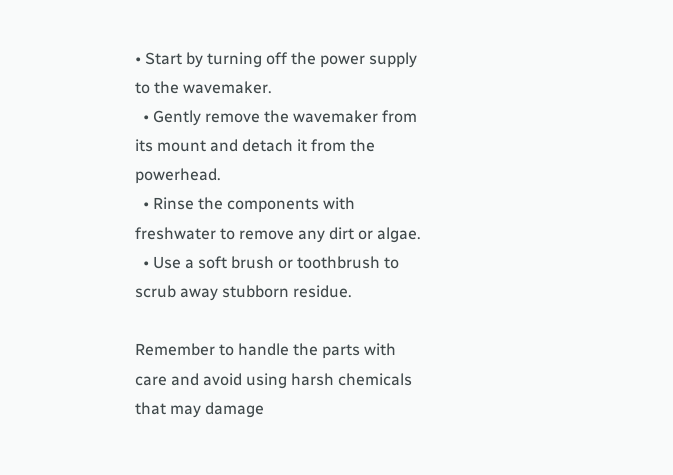• Start by turning off the power supply to the wavemaker.
  • Gently remove the wavemaker from its mount and detach it from the powerhead.
  • Rinse the components with freshwater to remove any dirt or algae.
  • Use a soft brush or toothbrush to scrub away stubborn residue.

Remember to handle the parts with care and avoid using harsh chemicals that may damage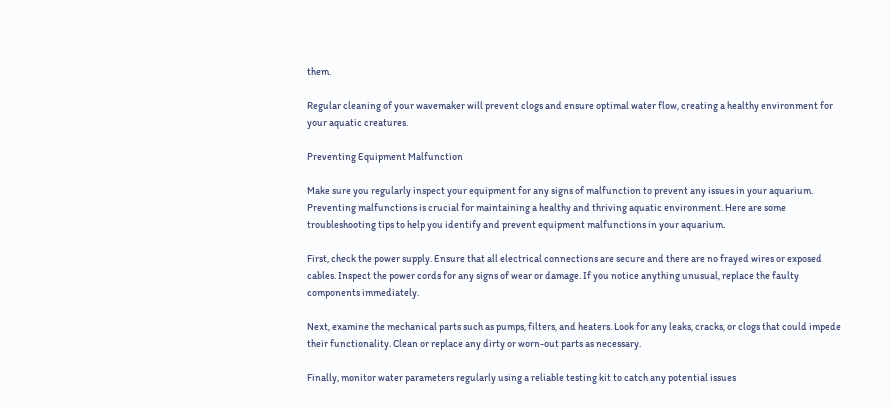them.

Regular cleaning of your wavemaker will prevent clogs and ensure optimal water flow, creating a healthy environment for your aquatic creatures.

Preventing Equipment Malfunction

Make sure you regularly inspect your equipment for any signs of malfunction to prevent any issues in your aquarium. Preventing malfunctions is crucial for maintaining a healthy and thriving aquatic environment. Here are some troubleshooting tips to help you identify and prevent equipment malfunctions in your aquarium.

First, check the power supply. Ensure that all electrical connections are secure and there are no frayed wires or exposed cables. Inspect the power cords for any signs of wear or damage. If you notice anything unusual, replace the faulty components immediately.

Next, examine the mechanical parts such as pumps, filters, and heaters. Look for any leaks, cracks, or clogs that could impede their functionality. Clean or replace any dirty or worn-out parts as necessary.

Finally, monitor water parameters regularly using a reliable testing kit to catch any potential issues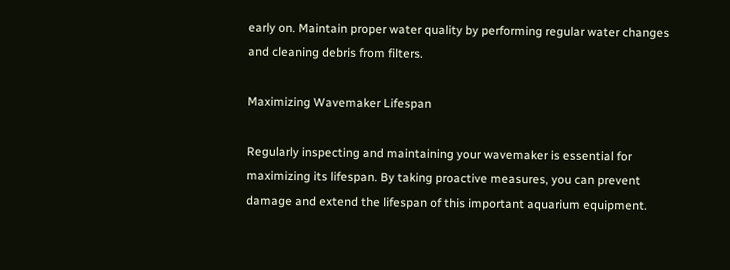early on. Maintain proper water quality by performing regular water changes and cleaning debris from filters.

Maximizing Wavemaker Lifespan

Regularly inspecting and maintaining your wavemaker is essential for maximizing its lifespan. By taking proactive measures, you can prevent damage and extend the lifespan of this important aquarium equipment.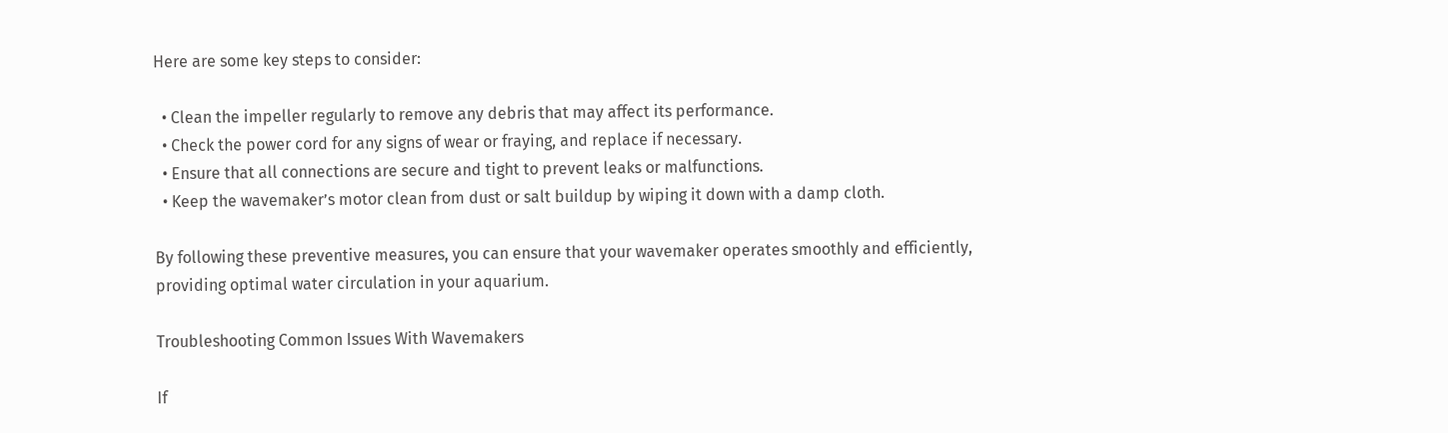Here are some key steps to consider:

  • Clean the impeller regularly to remove any debris that may affect its performance.
  • Check the power cord for any signs of wear or fraying, and replace if necessary.
  • Ensure that all connections are secure and tight to prevent leaks or malfunctions.
  • Keep the wavemaker’s motor clean from dust or salt buildup by wiping it down with a damp cloth.

By following these preventive measures, you can ensure that your wavemaker operates smoothly and efficiently, providing optimal water circulation in your aquarium.

Troubleshooting Common Issues With Wavemakers

If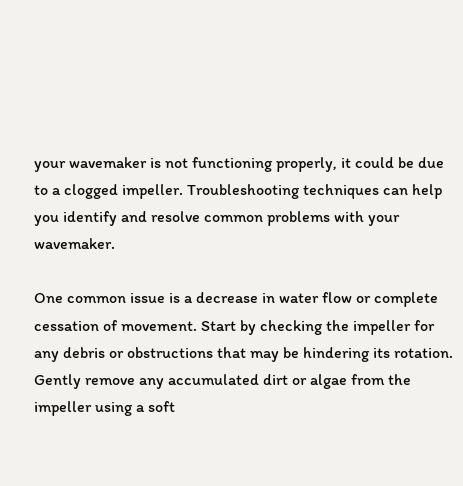your wavemaker is not functioning properly, it could be due to a clogged impeller. Troubleshooting techniques can help you identify and resolve common problems with your wavemaker.

One common issue is a decrease in water flow or complete cessation of movement. Start by checking the impeller for any debris or obstructions that may be hindering its rotation. Gently remove any accumulated dirt or algae from the impeller using a soft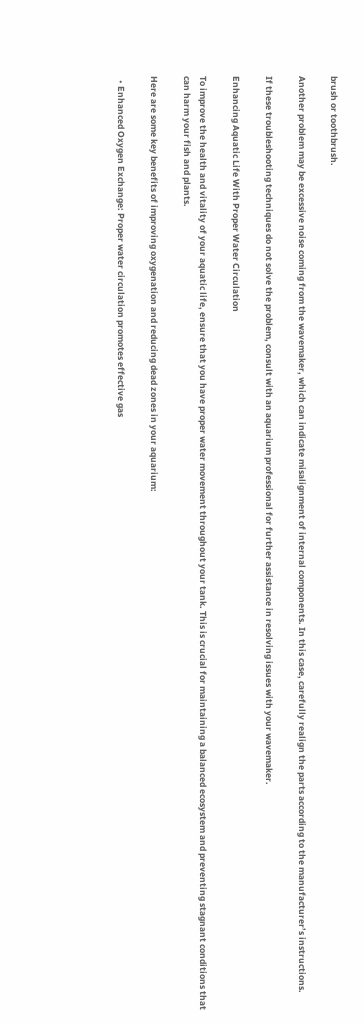brush or toothbrush.

Another problem may be excessive noise coming from the wavemaker, which can indicate misalignment of internal components. In this case, carefully realign the parts according to the manufacturer’s instructions.

If these troubleshooting techniques do not solve the problem, consult with an aquarium professional for further assistance in resolving issues with your wavemaker.

Enhancing Aquatic Life With Proper Water Circulation

To improve the health and vitality of your aquatic life, ensure that you have proper water movement throughout your tank. This is crucial for maintaining a balanced ecosystem and preventing stagnant conditions that can harm your fish and plants.

Here are some key benefits of improving oxygenation and reducing dead zones in your aquarium:

  • Enhanced Oxygen Exchange: Proper water circulation promotes effective gas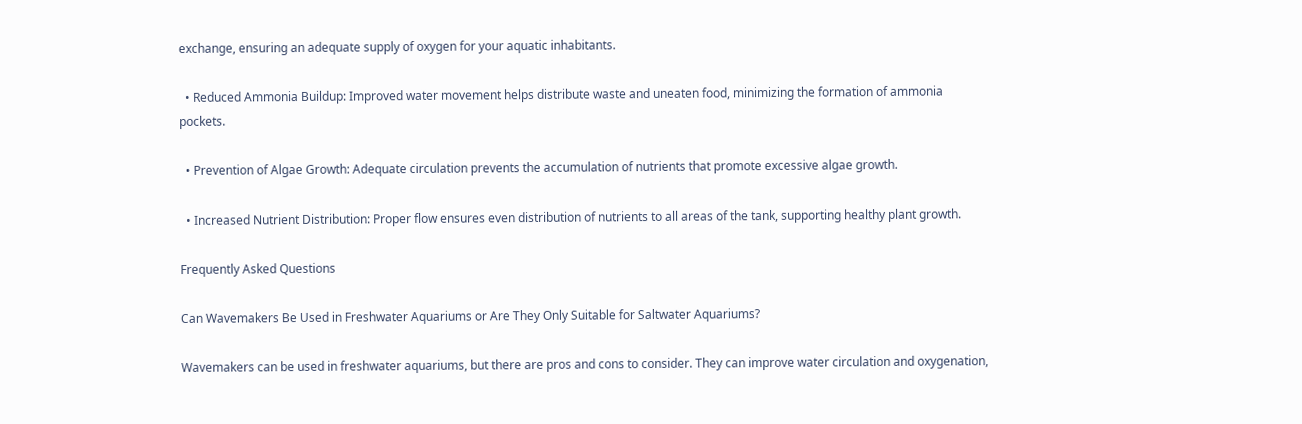exchange, ensuring an adequate supply of oxygen for your aquatic inhabitants.

  • Reduced Ammonia Buildup: Improved water movement helps distribute waste and uneaten food, minimizing the formation of ammonia pockets.

  • Prevention of Algae Growth: Adequate circulation prevents the accumulation of nutrients that promote excessive algae growth.

  • Increased Nutrient Distribution: Proper flow ensures even distribution of nutrients to all areas of the tank, supporting healthy plant growth.

Frequently Asked Questions

Can Wavemakers Be Used in Freshwater Aquariums or Are They Only Suitable for Saltwater Aquariums?

Wavemakers can be used in freshwater aquariums, but there are pros and cons to consider. They can improve water circulation and oxygenation,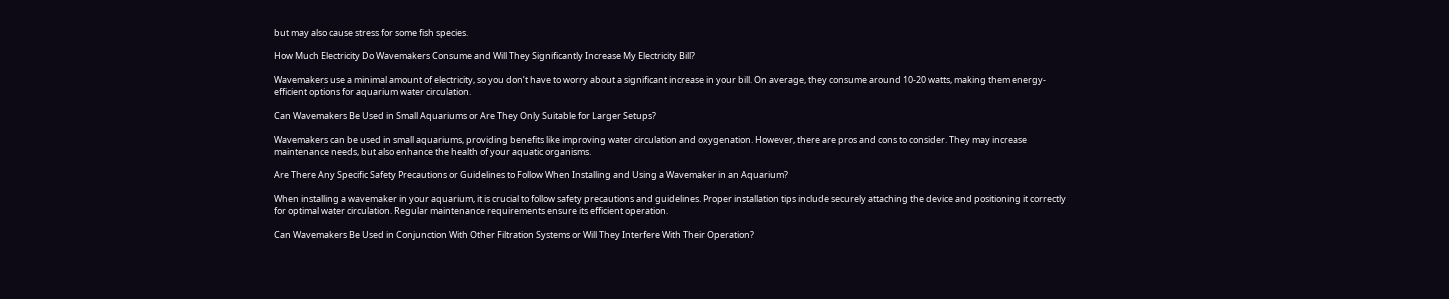but may also cause stress for some fish species.

How Much Electricity Do Wavemakers Consume and Will They Significantly Increase My Electricity Bill?

Wavemakers use a minimal amount of electricity, so you don’t have to worry about a significant increase in your bill. On average, they consume around 10-20 watts, making them energy-efficient options for aquarium water circulation.

Can Wavemakers Be Used in Small Aquariums or Are They Only Suitable for Larger Setups?

Wavemakers can be used in small aquariums, providing benefits like improving water circulation and oxygenation. However, there are pros and cons to consider. They may increase maintenance needs, but also enhance the health of your aquatic organisms.

Are There Any Specific Safety Precautions or Guidelines to Follow When Installing and Using a Wavemaker in an Aquarium?

When installing a wavemaker in your aquarium, it is crucial to follow safety precautions and guidelines. Proper installation tips include securely attaching the device and positioning it correctly for optimal water circulation. Regular maintenance requirements ensure its efficient operation.

Can Wavemakers Be Used in Conjunction With Other Filtration Systems or Will They Interfere With Their Operation?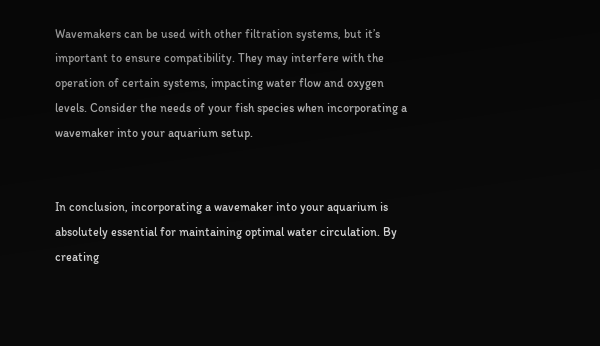Wavemakers can be used with other filtration systems, but it’s important to ensure compatibility. They may interfere with the operation of certain systems, impacting water flow and oxygen levels. Consider the needs of your fish species when incorporating a wavemaker into your aquarium setup.


In conclusion, incorporating a wavemaker into your aquarium is absolutely essential for maintaining optimal water circulation. By creating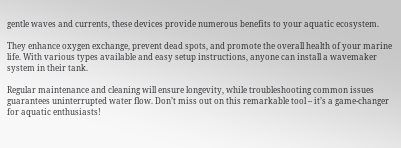gentle waves and currents, these devices provide numerous benefits to your aquatic ecosystem.

They enhance oxygen exchange, prevent dead spots, and promote the overall health of your marine life. With various types available and easy setup instructions, anyone can install a wavemaker system in their tank.

Regular maintenance and cleaning will ensure longevity, while troubleshooting common issues guarantees uninterrupted water flow. Don’t miss out on this remarkable tool – it’s a game-changer for aquatic enthusiasts!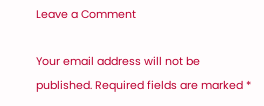Leave a Comment

Your email address will not be published. Required fields are marked *